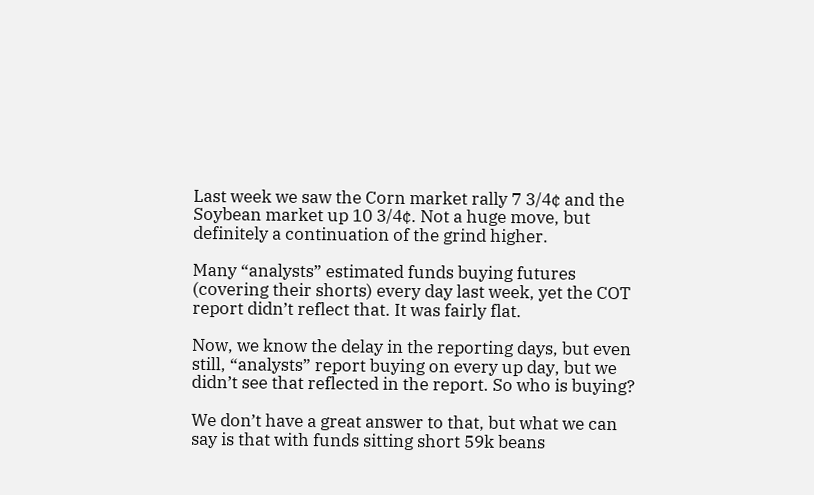Last week we saw the Corn market rally 7 3/4¢ and the Soybean market up 10 3/4¢. Not a huge move, but definitely a continuation of the grind higher.

Many “analysts” estimated funds buying futures (covering their shorts) every day last week, yet the COT report didn’t reflect that. It was fairly flat.

Now, we know the delay in the reporting days, but even still, “analysts” report buying on every up day, but we didn’t see that reflected in the report. So who is buying?

We don’t have a great answer to that, but what we can say is that with funds sitting short 59k beans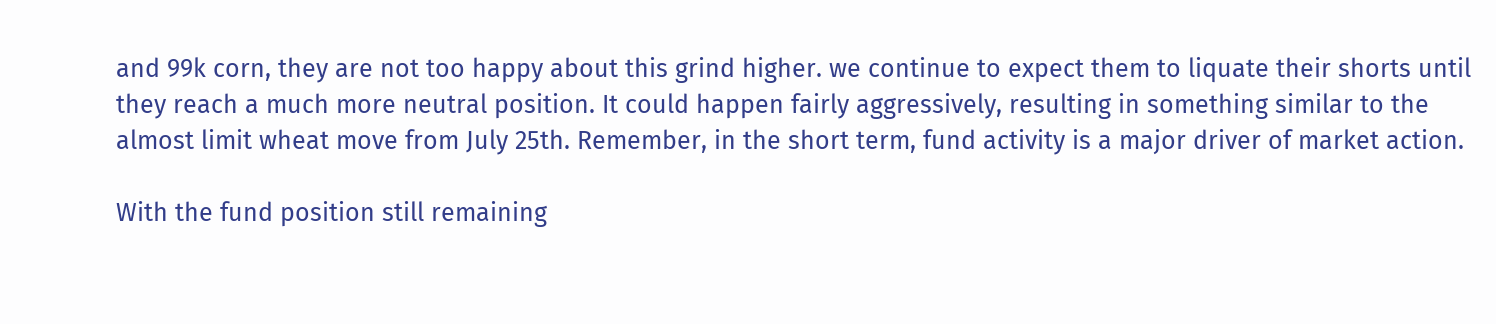and 99k corn, they are not too happy about this grind higher. we continue to expect them to liquate their shorts until they reach a much more neutral position. It could happen fairly aggressively, resulting in something similar to the almost limit wheat move from July 25th. Remember, in the short term, fund activity is a major driver of market action.

With the fund position still remaining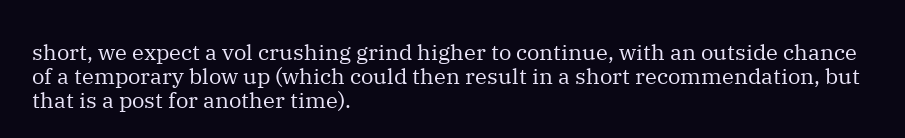short, we expect a vol crushing grind higher to continue, with an outside chance of a temporary blow up (which could then result in a short recommendation, but that is a post for another time).